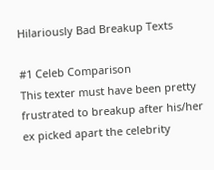Hilariously Bad Breakup Texts

#1 Celeb Comparison
This texter must have been pretty frustrated to breakup after his/her ex picked apart the celebrity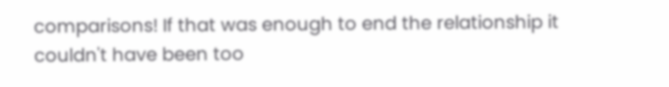comparisons! If that was enough to end the relationship it couldn't have been too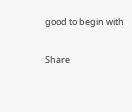good to begin with

Share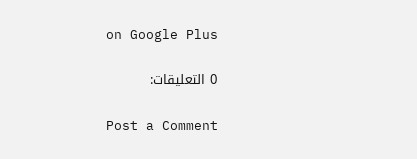on Google Plus

0 التعليقات:

Post a Comment